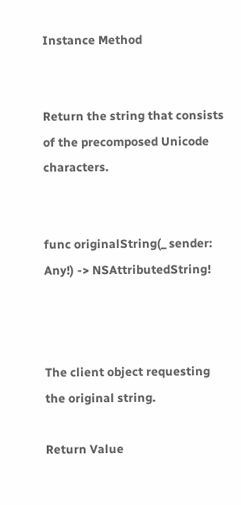Instance Method


Return the string that consists of the precomposed Unicode characters.


func originalString(_ sender: Any!) -> NSAttributedString!



The client object requesting the original string.

Return Value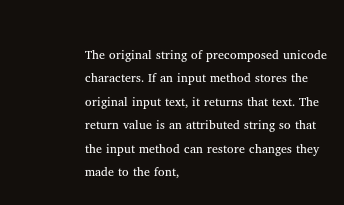The original string of precomposed unicode characters. If an input method stores the original input text, it returns that text. The return value is an attributed string so that the input method can restore changes they made to the font,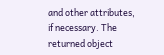and other attributes, if necessary. The returned object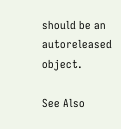should be an autoreleased object.

See Also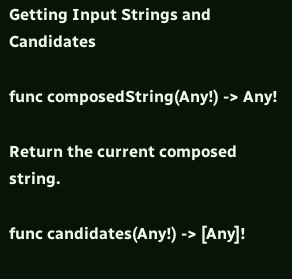Getting Input Strings and Candidates

func composedString(Any!) -> Any!

Return the current composed string.

func candidates(Any!) -> [Any]!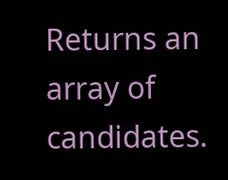Returns an array of candidates.